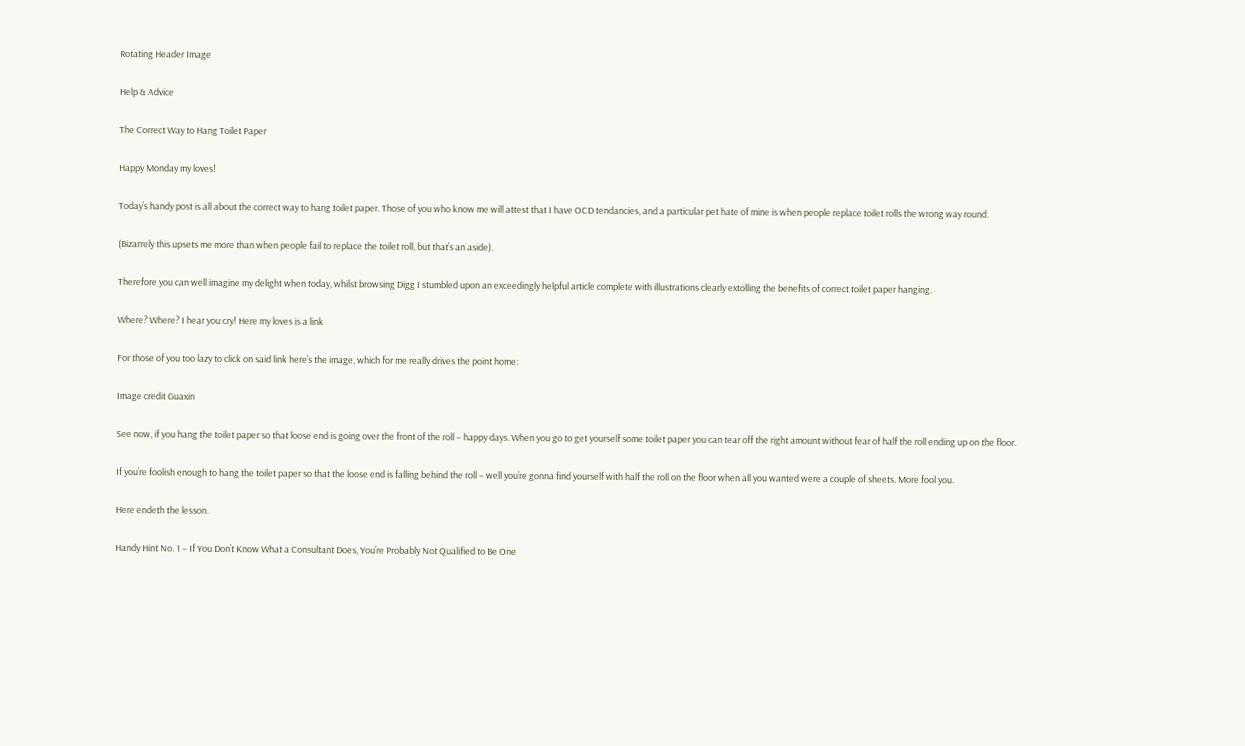Rotating Header Image

Help & Advice

The Correct Way to Hang Toilet Paper

Happy Monday my loves!

Today’s handy post is all about the correct way to hang toilet paper. Those of you who know me will attest that I have OCD tendancies, and a particular pet hate of mine is when people replace toilet rolls the wrong way round.

(Bizarrely this upsets me more than when people fail to replace the toilet roll, but that’s an aside).

Therefore you can well imagine my delight when today, whilst browsing Digg I stumbled upon an exceedingly helpful article complete with illustrations clearly extolling the benefits of correct toilet paper hanging.

Where? Where? I hear you cry! Here my loves is a link

For those of you too lazy to click on said link here’s the image, which for me really drives the point home:

Image credit Guaxin

See now, if you hang the toilet paper so that loose end is going over the front of the roll – happy days. When you go to get yourself some toilet paper you can tear off the right amount without fear of half the roll ending up on the floor.

If you’re foolish enough to hang the toilet paper so that the loose end is falling behind the roll – well you’re gonna find yourself with half the roll on the floor when all you wanted were a couple of sheets. More fool you.

Here endeth the lesson.

Handy Hint No. 1 – If You Don’t Know What a Consultant Does, You’re Probably Not Qualified to Be One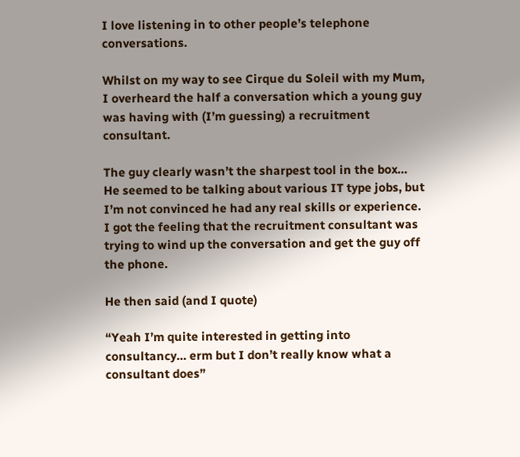I love listening in to other people’s telephone conversations.

Whilst on my way to see Cirque du Soleil with my Mum, I overheard the half a conversation which a young guy was having with (I’m guessing) a recruitment consultant.

The guy clearly wasn’t the sharpest tool in the box… He seemed to be talking about various IT type jobs, but I’m not convinced he had any real skills or experience. I got the feeling that the recruitment consultant was trying to wind up the conversation and get the guy off the phone.

He then said (and I quote)

“Yeah I’m quite interested in getting into consultancy… erm but I don’t really know what a consultant does”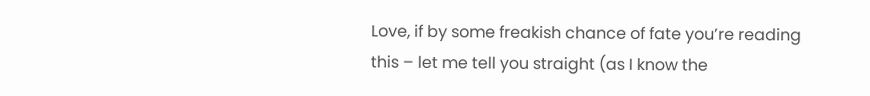Love, if by some freakish chance of fate you’re reading this – let me tell you straight (as I know the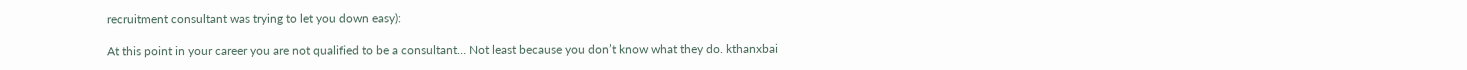recruitment consultant was trying to let you down easy):

At this point in your career you are not qualified to be a consultant… Not least because you don’t know what they do. kthanxbai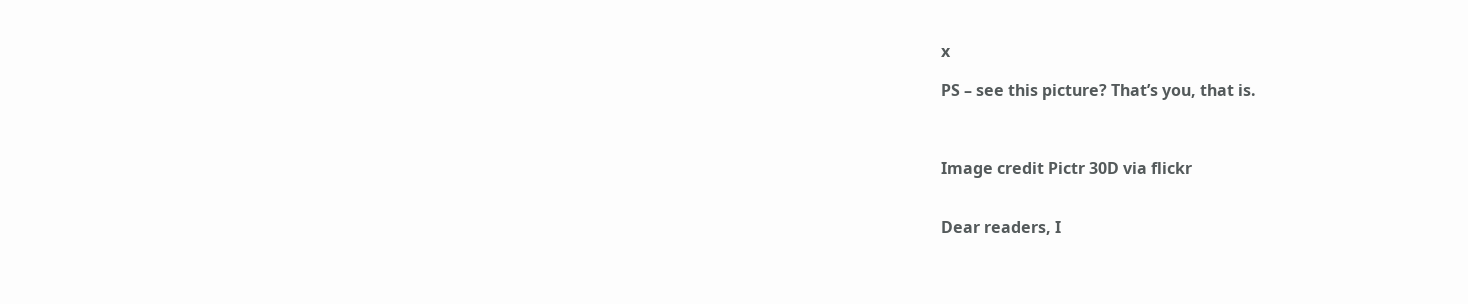x

PS – see this picture? That’s you, that is.



Image credit Pictr 30D via flickr


Dear readers, I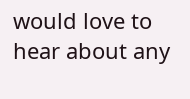would love to hear about any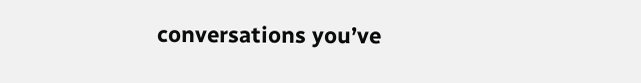conversations you’ve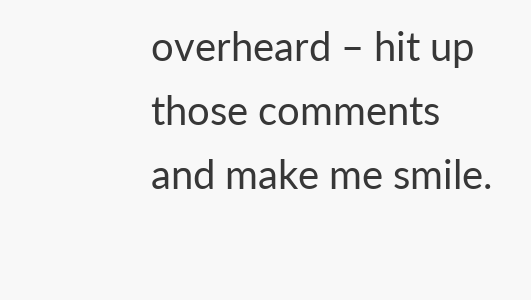overheard – hit up those comments and make me smile.